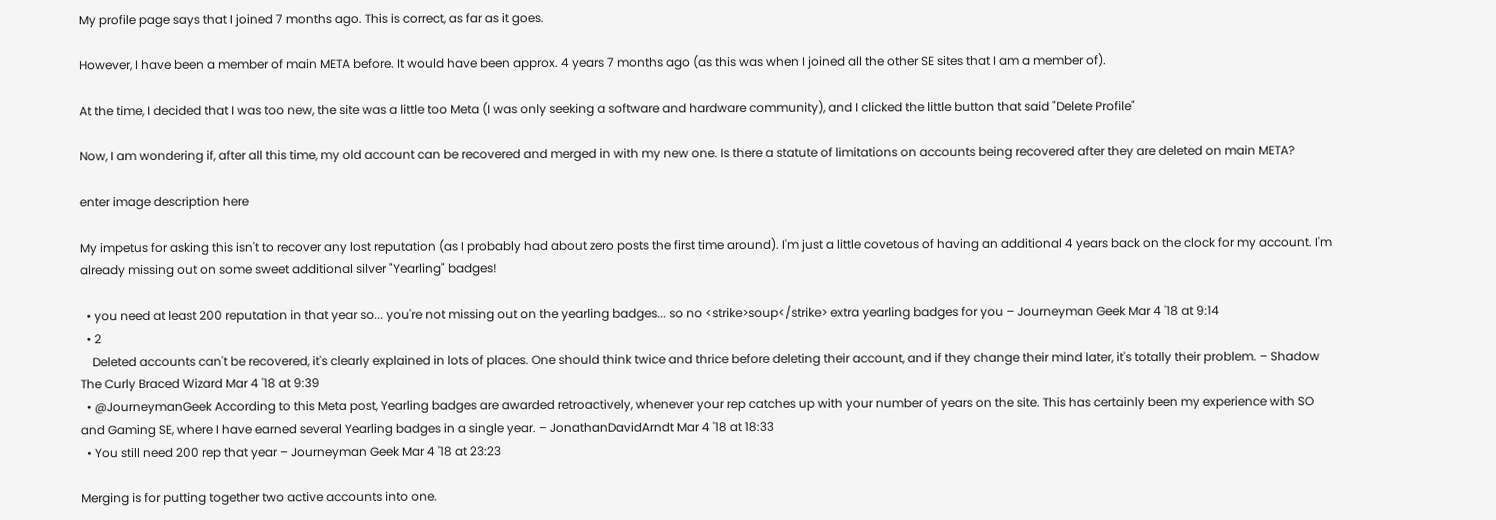My profile page says that I joined 7 months ago. This is correct, as far as it goes.

However, I have been a member of main META before. It would have been approx. 4 years 7 months ago (as this was when I joined all the other SE sites that I am a member of).

At the time, I decided that I was too new, the site was a little too Meta (I was only seeking a software and hardware community), and I clicked the little button that said "Delete Profile"

Now, I am wondering if, after all this time, my old account can be recovered and merged in with my new one. Is there a statute of limitations on accounts being recovered after they are deleted on main META?

enter image description here

My impetus for asking this isn't to recover any lost reputation (as I probably had about zero posts the first time around). I'm just a little covetous of having an additional 4 years back on the clock for my account. I'm already missing out on some sweet additional silver "Yearling" badges!

  • you need at least 200 reputation in that year so... you're not missing out on the yearling badges... so no <strike>soup</strike> extra yearling badges for you – Journeyman Geek Mar 4 '18 at 9:14
  • 2
    Deleted accounts can't be recovered, it's clearly explained in lots of places. One should think twice and thrice before deleting their account, and if they change their mind later, it's totally their problem. – Shadow The Curly Braced Wizard Mar 4 '18 at 9:39
  • @JourneymanGeek According to this Meta post, Yearling badges are awarded retroactively, whenever your rep catches up with your number of years on the site. This has certainly been my experience with SO and Gaming SE, where I have earned several Yearling badges in a single year. – JonathanDavidArndt Mar 4 '18 at 18:33
  • You still need 200 rep that year – Journeyman Geek Mar 4 '18 at 23:23

Merging is for putting together two active accounts into one.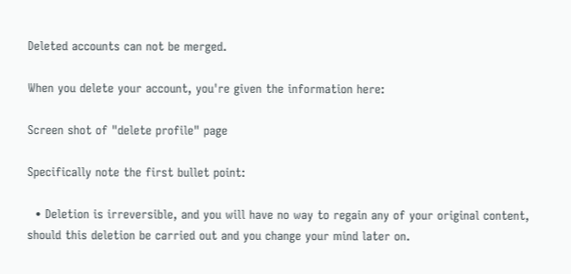Deleted accounts can not be merged.

When you delete your account, you're given the information here:

Screen shot of "delete profile" page

Specifically note the first bullet point:

  • Deletion is irreversible, and you will have no way to regain any of your original content, should this deletion be carried out and you change your mind later on.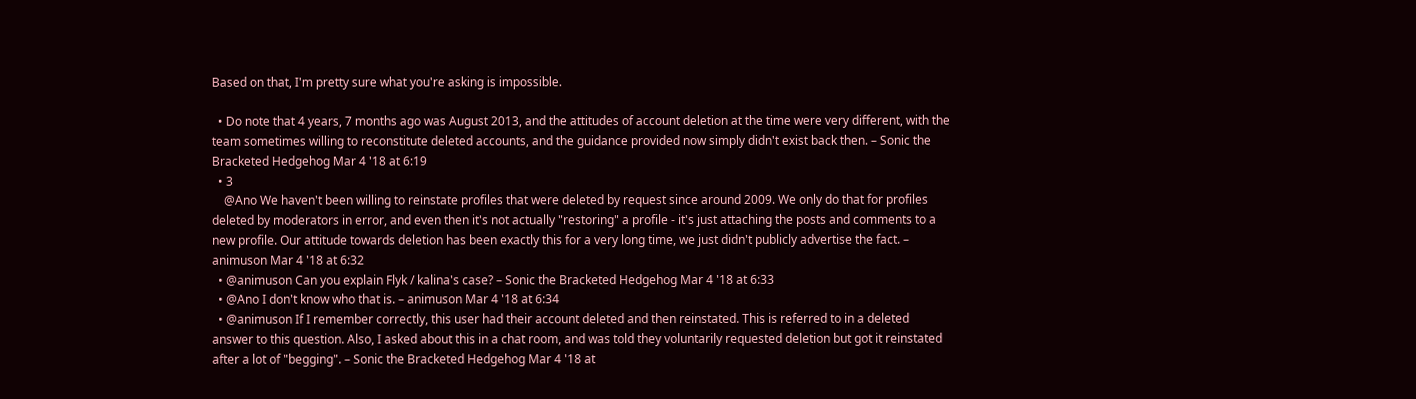Based on that, I'm pretty sure what you're asking is impossible.

  • Do note that 4 years, 7 months ago was August 2013, and the attitudes of account deletion at the time were very different, with the team sometimes willing to reconstitute deleted accounts, and the guidance provided now simply didn't exist back then. – Sonic the Bracketed Hedgehog Mar 4 '18 at 6:19
  • 3
    @Ano We haven't been willing to reinstate profiles that were deleted by request since around 2009. We only do that for profiles deleted by moderators in error, and even then it's not actually "restoring" a profile - it's just attaching the posts and comments to a new profile. Our attitude towards deletion has been exactly this for a very long time, we just didn't publicly advertise the fact. – animuson Mar 4 '18 at 6:32
  • @animuson Can you explain Flyk / kalina's case? – Sonic the Bracketed Hedgehog Mar 4 '18 at 6:33
  • @Ano I don't know who that is. – animuson Mar 4 '18 at 6:34
  • @animuson If I remember correctly, this user had their account deleted and then reinstated. This is referred to in a deleted answer to this question. Also, I asked about this in a chat room, and was told they voluntarily requested deletion but got it reinstated after a lot of "begging". – Sonic the Bracketed Hedgehog Mar 4 '18 at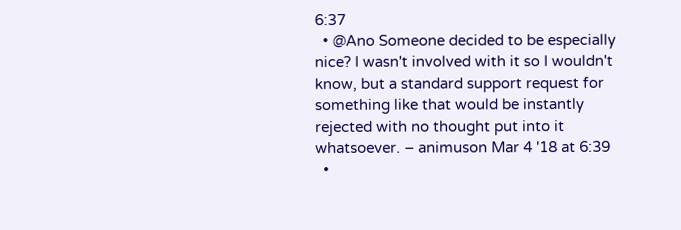6:37
  • @Ano Someone decided to be especially nice? I wasn't involved with it so I wouldn't know, but a standard support request for something like that would be instantly rejected with no thought put into it whatsoever. – animuson Mar 4 '18 at 6:39
  •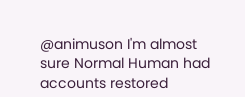@animuson I'm almost sure Normal Human had accounts restored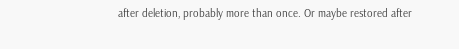after deletion, probably more than once. Or maybe restored after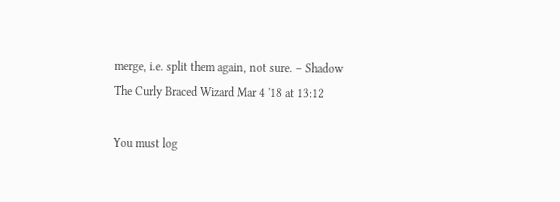merge, i.e. split them again, not sure. – Shadow The Curly Braced Wizard Mar 4 '18 at 13:12

You must log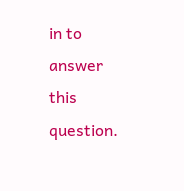in to answer this question.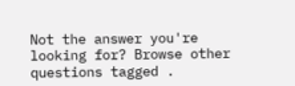Not the answer you're looking for? Browse other questions tagged .